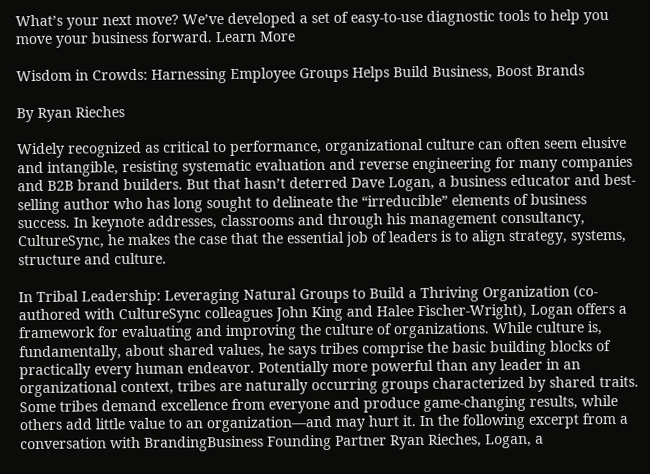What’s your next move? We’ve developed a set of easy-to-use diagnostic tools to help you move your business forward. Learn More

Wisdom in Crowds: Harnessing Employee Groups Helps Build Business, Boost Brands

By Ryan Rieches

Widely recognized as critical to performance, organizational culture can often seem elusive and intangible, resisting systematic evaluation and reverse engineering for many companies and B2B brand builders. But that hasn’t deterred Dave Logan, a business educator and best-selling author who has long sought to delineate the “irreducible” elements of business success. In keynote addresses, classrooms and through his management consultancy, CultureSync, he makes the case that the essential job of leaders is to align strategy, systems, structure and culture.

In Tribal Leadership: Leveraging Natural Groups to Build a Thriving Organization (co-authored with CultureSync colleagues John King and Halee Fischer-Wright), Logan offers a framework for evaluating and improving the culture of organizations. While culture is, fundamentally, about shared values, he says tribes comprise the basic building blocks of practically every human endeavor. Potentially more powerful than any leader in an organizational context, tribes are naturally occurring groups characterized by shared traits. Some tribes demand excellence from everyone and produce game-changing results, while others add little value to an organization—and may hurt it. In the following excerpt from a conversation with BrandingBusiness Founding Partner Ryan Rieches, Logan, a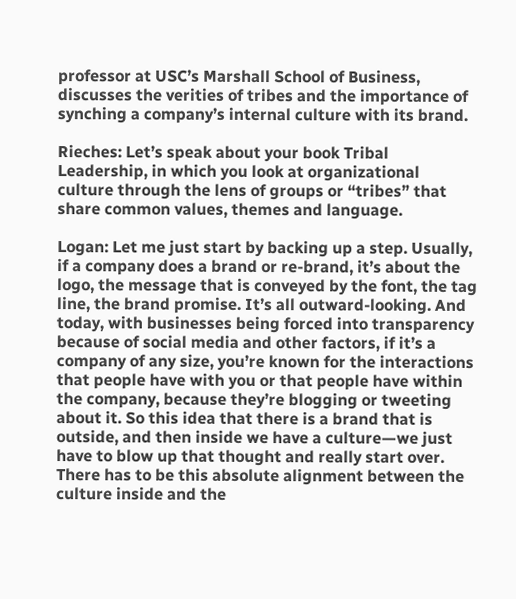professor at USC’s Marshall School of Business, discusses the verities of tribes and the importance of synching a company’s internal culture with its brand.

Rieches: Let’s speak about your book Tribal Leadership, in which you look at organizational culture through the lens of groups or “tribes” that share common values, themes and language.

Logan: Let me just start by backing up a step. Usually, if a company does a brand or re-brand, it’s about the logo, the message that is conveyed by the font, the tag line, the brand promise. It’s all outward-looking. And today, with businesses being forced into transparency because of social media and other factors, if it’s a company of any size, you’re known for the interactions that people have with you or that people have within the company, because they’re blogging or tweeting about it. So this idea that there is a brand that is outside, and then inside we have a culture—we just have to blow up that thought and really start over. There has to be this absolute alignment between the culture inside and the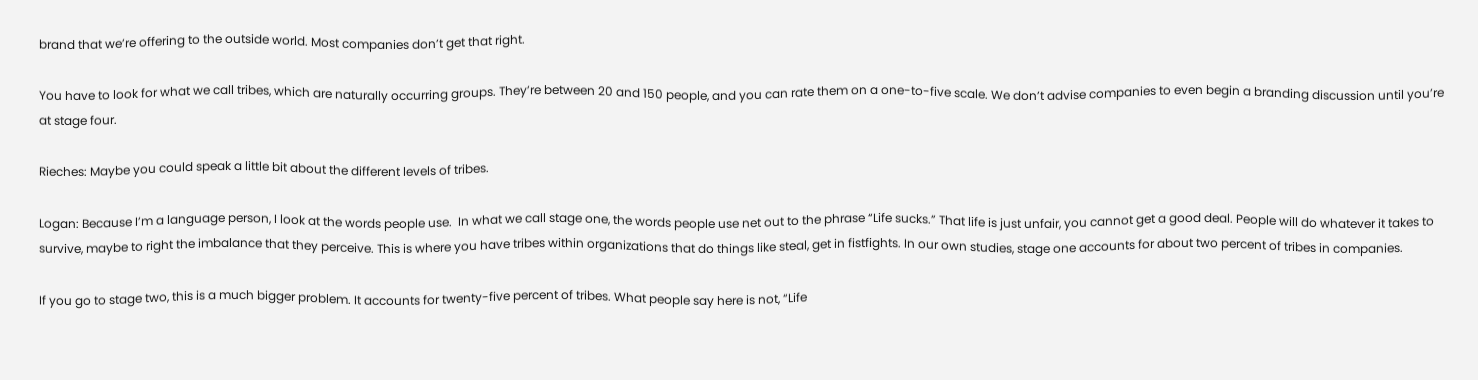brand that we’re offering to the outside world. Most companies don’t get that right.

You have to look for what we call tribes, which are naturally occurring groups. They’re between 20 and 150 people, and you can rate them on a one-to-five scale. We don’t advise companies to even begin a branding discussion until you’re at stage four.

Rieches: Maybe you could speak a little bit about the different levels of tribes.

Logan: Because I’m a language person, I look at the words people use.  In what we call stage one, the words people use net out to the phrase “Life sucks.” That life is just unfair, you cannot get a good deal. People will do whatever it takes to survive, maybe to right the imbalance that they perceive. This is where you have tribes within organizations that do things like steal, get in fistfights. In our own studies, stage one accounts for about two percent of tribes in companies.

If you go to stage two, this is a much bigger problem. It accounts for twenty-five percent of tribes. What people say here is not, “Life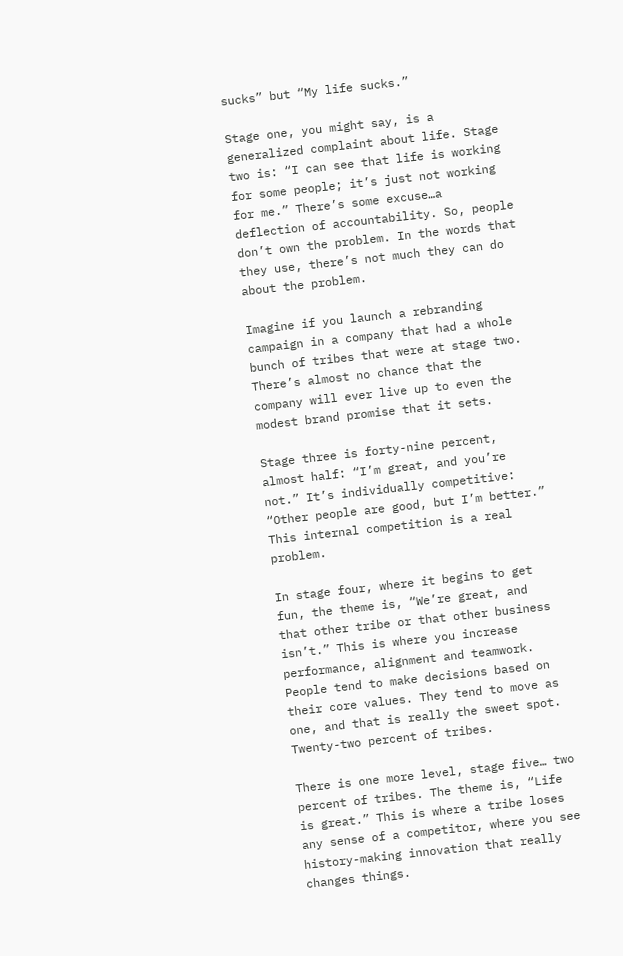sucks” but “My life sucks.”

Stage one, you might say, is a generalized complaint about life. Stage two is: “I can see that life is working for some people; it’s just not working for me.” There’s some excuse…a deflection of accountability. So, people don’t own the problem. In the words that they use, there’s not much they can do about the problem.

Imagine if you launch a rebranding campaign in a company that had a whole bunch of tribes that were at stage two. There’s almost no chance that the company will ever live up to even the modest brand promise that it sets.

Stage three is forty-nine percent, almost half: “I’m great, and you’re not.” It’s individually competitive: “Other people are good, but I’m better.” This internal competition is a real problem.

In stage four, where it begins to get fun, the theme is, “We’re great, and that other tribe or that other business isn’t.” This is where you increase performance, alignment and teamwork. People tend to make decisions based on their core values. They tend to move as one, and that is really the sweet spot. Twenty-two percent of tribes.

There is one more level, stage five… two percent of tribes. The theme is, “Life is great.” This is where a tribe loses any sense of a competitor, where you see history-making innovation that really changes things.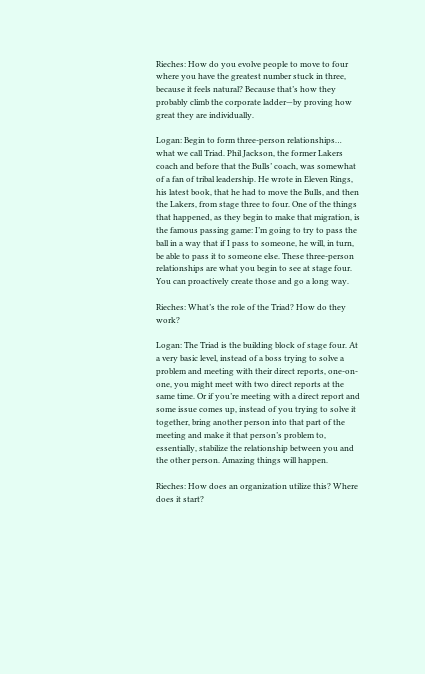Rieches: How do you evolve people to move to four where you have the greatest number stuck in three, because it feels natural? Because that’s how they probably climb the corporate ladder—by proving how great they are individually.

Logan: Begin to form three-person relationships… what we call Triad. Phil Jackson, the former Lakers coach and before that the Bulls’ coach, was somewhat of a fan of tribal leadership. He wrote in Eleven Rings, his latest book, that he had to move the Bulls, and then the Lakers, from stage three to four. One of the things that happened, as they begin to make that migration, is the famous passing game: I’m going to try to pass the ball in a way that if I pass to someone, he will, in turn, be able to pass it to someone else. These three-person relationships are what you begin to see at stage four. You can proactively create those and go a long way.

Rieches: What’s the role of the Triad? How do they work?

Logan: The Triad is the building block of stage four. At a very basic level, instead of a boss trying to solve a problem and meeting with their direct reports, one-on-one, you might meet with two direct reports at the same time. Or if you’re meeting with a direct report and some issue comes up, instead of you trying to solve it together, bring another person into that part of the meeting and make it that person’s problem to, essentially, stabilize the relationship between you and the other person. Amazing things will happen.

Rieches: How does an organization utilize this? Where does it start?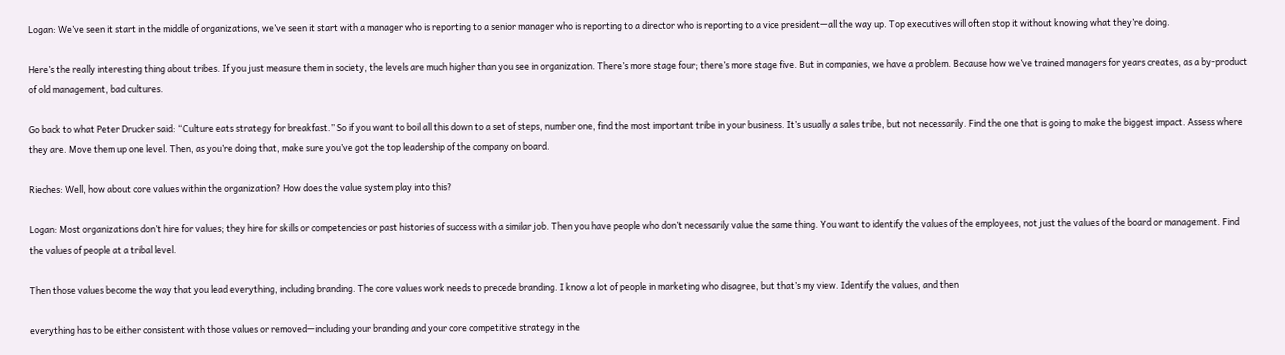Logan: We’ve seen it start in the middle of organizations, we’ve seen it start with a manager who is reporting to a senior manager who is reporting to a director who is reporting to a vice president—all the way up. Top executives will often stop it without knowing what they’re doing.

Here’s the really interesting thing about tribes. If you just measure them in society, the levels are much higher than you see in organization. There’s more stage four; there’s more stage five. But in companies, we have a problem. Because how we’ve trained managers for years creates, as a by-product of old management, bad cultures.

Go back to what Peter Drucker said: “Culture eats strategy for breakfast.” So if you want to boil all this down to a set of steps, number one, find the most important tribe in your business. It’s usually a sales tribe, but not necessarily. Find the one that is going to make the biggest impact. Assess where they are. Move them up one level. Then, as you’re doing that, make sure you’ve got the top leadership of the company on board.

Rieches: Well, how about core values within the organization? How does the value system play into this?

Logan: Most organizations don’t hire for values; they hire for skills or competencies or past histories of success with a similar job. Then you have people who don’t necessarily value the same thing. You want to identify the values of the employees, not just the values of the board or management. Find the values of people at a tribal level.

Then those values become the way that you lead everything, including branding. The core values work needs to precede branding. I know a lot of people in marketing who disagree, but that’s my view. Identify the values, and then

everything has to be either consistent with those values or removed—including your branding and your core competitive strategy in the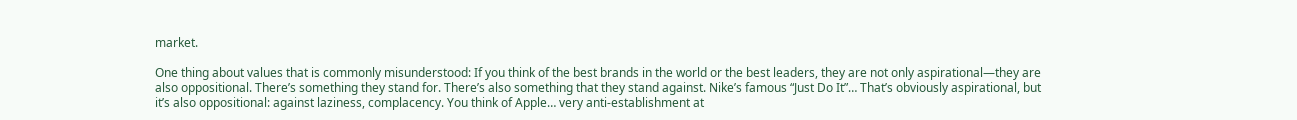market.

One thing about values that is commonly misunderstood: If you think of the best brands in the world or the best leaders, they are not only aspirational—they are also oppositional. There’s something they stand for. There’s also something that they stand against. Nike’s famous “Just Do It”… That’s obviously aspirational, but it’s also oppositional: against laziness, complacency. You think of Apple… very anti-establishment at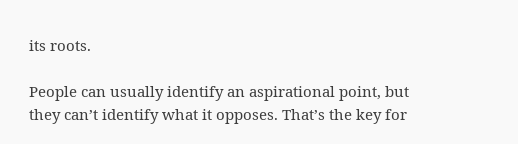its roots.

People can usually identify an aspirational point, but they can’t identify what it opposes. That’s the key for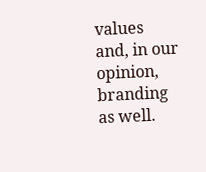values and, in our opinion, branding as well.